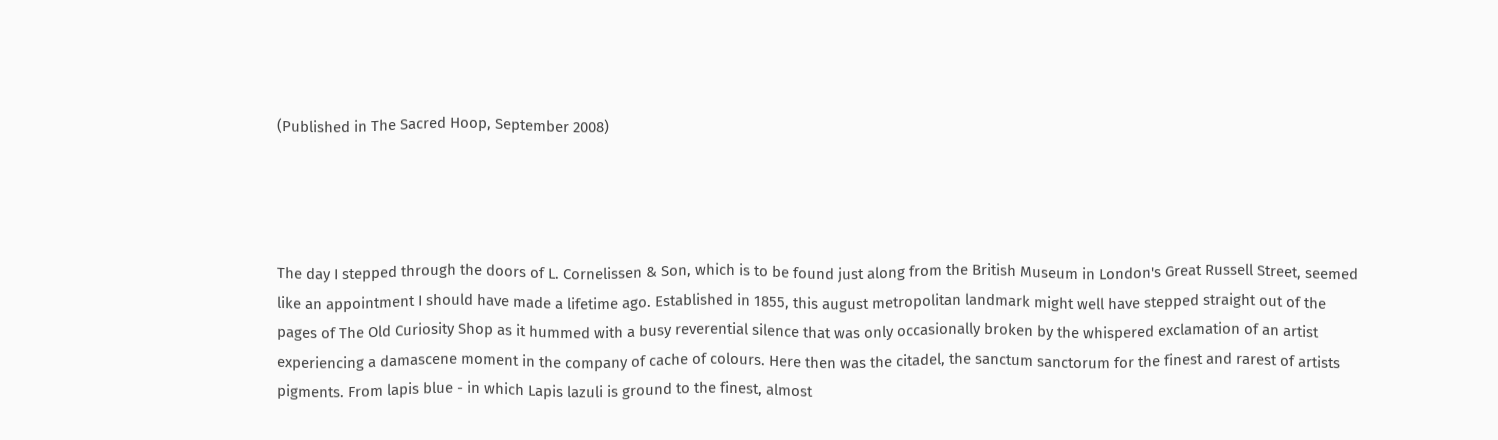(Published in The Sacred Hoop, September 2008)




The day I stepped through the doors of L. Cornelissen & Son, which is to be found just along from the British Museum in London's Great Russell Street, seemed like an appointment I should have made a lifetime ago. Established in 1855, this august metropolitan landmark might well have stepped straight out of the pages of The Old Curiosity Shop as it hummed with a busy reverential silence that was only occasionally broken by the whispered exclamation of an artist experiencing a damascene moment in the company of cache of colours. Here then was the citadel, the sanctum sanctorum for the finest and rarest of artists pigments. From lapis blue - in which Lapis lazuli is ground to the finest, almost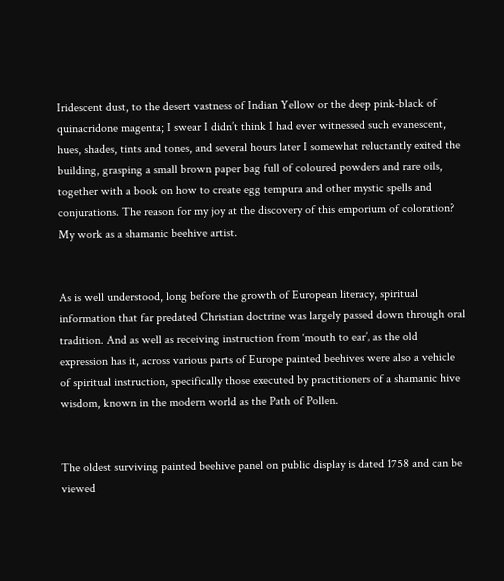Iridescent dust, to the desert vastness of Indian Yellow or the deep pink-black of quinacridone magenta; I swear I didn’t think I had ever witnessed such evanescent, hues, shades, tints and tones, and several hours later I somewhat reluctantly exited the building, grasping a small brown paper bag full of coloured powders and rare oils, together with a book on how to create egg tempura and other mystic spells and conjurations. The reason for my joy at the discovery of this emporium of coloration? My work as a shamanic beehive artist.


As is well understood, long before the growth of European literacy, spiritual information that far predated Christian doctrine was largely passed down through oral tradition. And as well as receiving instruction from ‘mouth to ear’‚ as the old expression has it, across various parts of Europe painted beehives were also a vehicle of spiritual instruction, specifically those executed by practitioners of a shamanic hive wisdom, known in the modern world as the Path of Pollen.


The oldest surviving painted beehive panel on public display is dated 1758 and can be viewed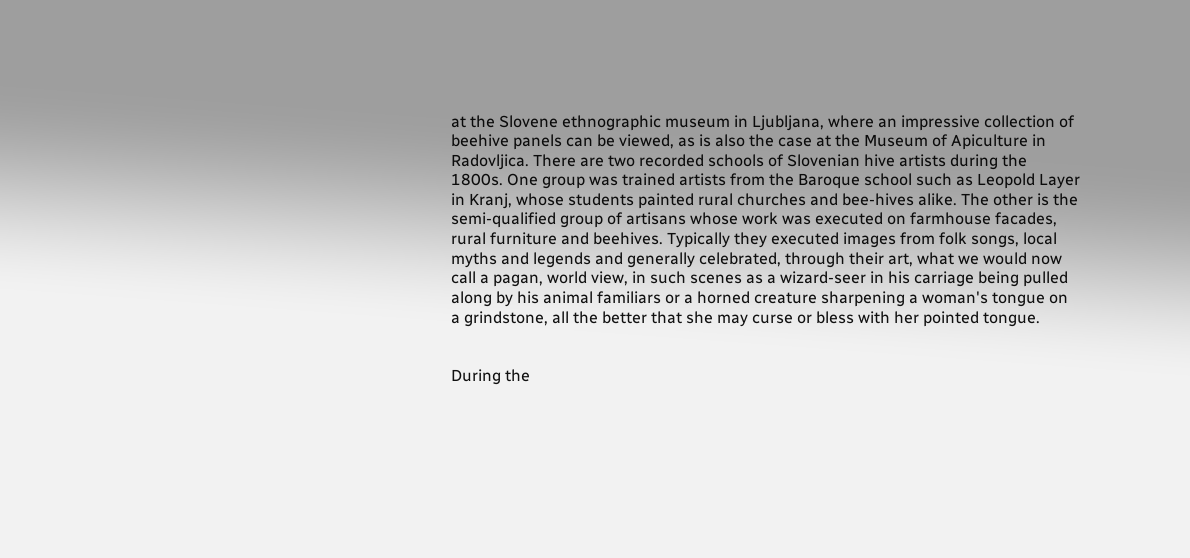at the Slovene ethnographic museum in Ljubljana, where an impressive collection of beehive panels can be viewed, as is also the case at the Museum of Apiculture in Radovljica. There are two recorded schools of Slovenian hive artists during the 1800s. One group was trained artists from the Baroque school such as Leopold Layer in Kranj, whose students painted rural churches and bee-hives alike. The other is the semi-qualified group of artisans whose work was executed on farmhouse facades, rural furniture and beehives. Typically they executed images from folk songs, local myths and legends and generally celebrated, through their art, what we would now call a pagan‚ world view, in such scenes as a wizard-seer in his carriage being pulled along by his animal familiars or a horned creature sharpening a woman's tongue on a grindstone, all the better that she may curse or bless with her pointed tongue.


During the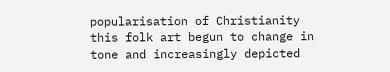popularisation of Christianity this folk art begun to change in tone and increasingly depicted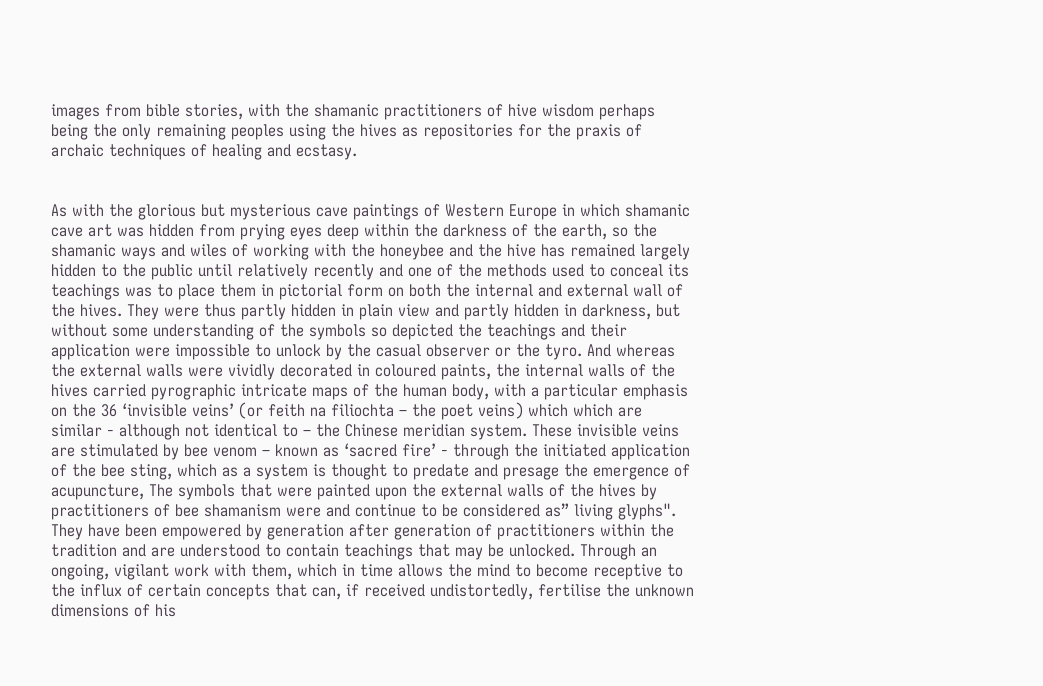images from bible stories, with the shamanic practitioners of hive wisdom perhaps being the only remaining peoples using the hives as repositories for the praxis of archaic techniques of healing and ecstasy.


As with the glorious but mysterious cave paintings of Western Europe in which shamanic cave art was hidden from prying eyes deep within the darkness of the earth, so the shamanic ways and wiles of working with the honeybee and the hive has remained largely hidden to the public until relatively recently and one of the methods used to conceal its teachings was to place them in pictorial form on both the internal and external wall of the hives. They were thus partly hidden in plain view and partly hidden in darkness, but without some understanding of the symbols so depicted the teachings and their application were impossible to unlock by the casual observer or the tyro. And whereas the external walls were vividly decorated in coloured paints, the internal walls of the hives carried pyrographic intricate maps of the human body, with a particular emphasis on the 36 ‘invisible veins’ (or feith na filiochta – the poet veins) which which are similar - although not identical to – the Chinese meridian system. These invisible veins are stimulated by bee venom – known as ‘sacred fire’ - through the initiated application of the bee sting, which as a system is thought to predate and presage the emergence of acupuncture, The symbols that were painted upon the external walls of the hives by practitioners of bee shamanism were and continue to be considered as” living glyphs". They have been empowered by generation after generation of practitioners within the tradition and are understood to contain teachings that may be unlocked. Through an ongoing, vigilant work with them, which in time allows the mind to become receptive to the influx of certain concepts that can, if received undistortedly, fertilise the unknown dimensions of his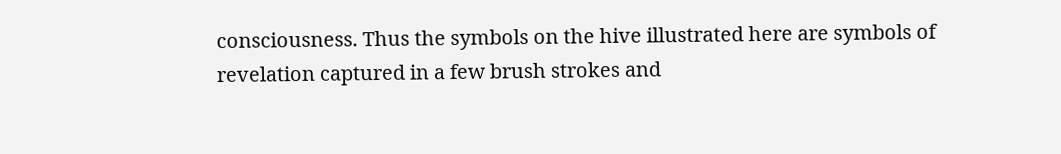consciousness. Thus the symbols on the hive illustrated here are symbols of revelation captured in a few brush strokes and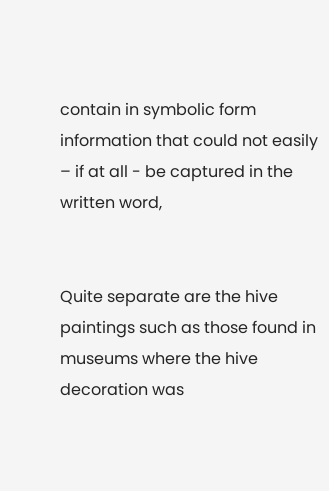contain in symbolic form information that could not easily – if at all - be captured in the written word,


Quite separate are the hive paintings such as those found in museums where the hive decoration was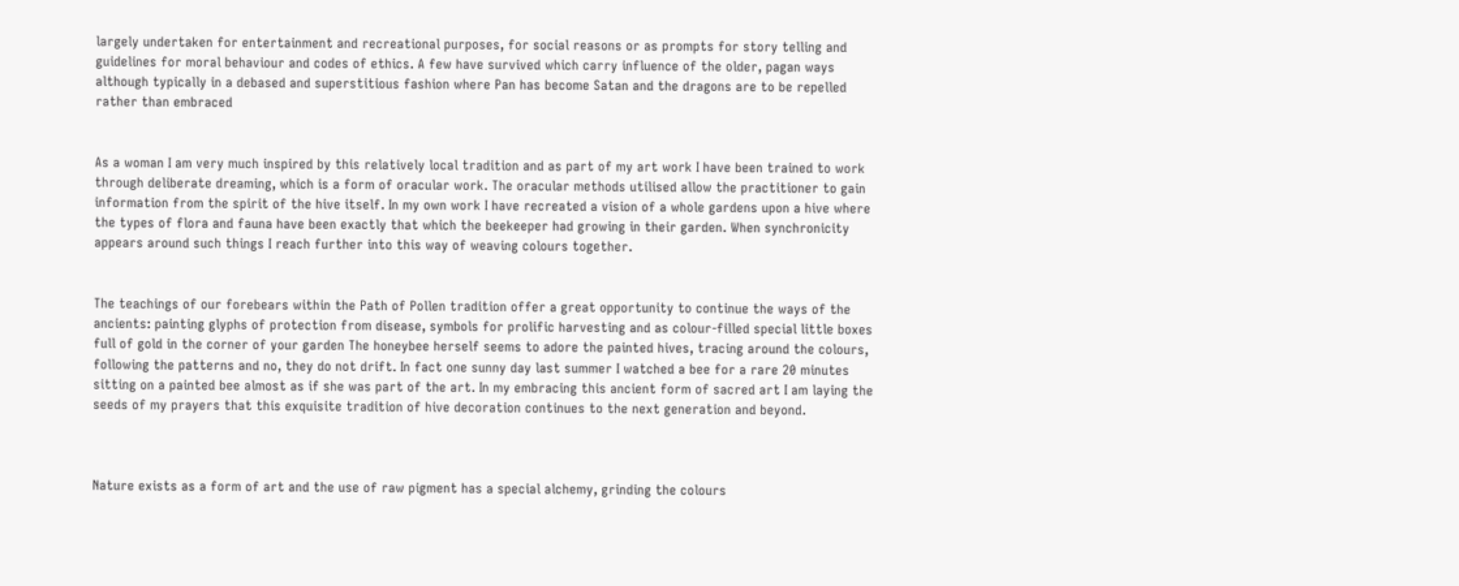largely undertaken for entertainment and recreational purposes, for social reasons or as prompts for story telling and guidelines for moral behaviour and codes of ethics. A few have survived which carry influence of the older, pagan ways although typically in a debased and superstitious fashion where Pan has become Satan and the dragons are to be repelled rather than embraced


As a woman I am very much inspired by this relatively local tradition and as part of my art work I have been trained to work through deliberate dreaming, which is a form of oracular work. The oracular methods utilised allow the practitioner to gain information from the spirit of the hive itself. In my own work I have recreated a vision of a whole gardens upon a hive where the types of flora and fauna have been exactly that which the beekeeper had growing in their garden. When synchronicity appears around such things I reach further into this way of weaving colours together.


The teachings of our forebears within the Path of Pollen tradition offer a great opportunity to continue the ways of the ancients: painting glyphs of protection from disease, symbols for prolific harvesting and as colour-filled special little boxes full of gold in the corner of your garden The honeybee herself seems to adore the painted hives, tracing around the colours, following the patterns and no, they do not drift. In fact one sunny day last summer I watched a bee for a rare 20 minutes sitting on a painted bee almost as if she was part of the art. In my embracing this ancient form of sacred art I am laying the seeds of my prayers that this exquisite tradition of hive decoration continues to the next generation and beyond.



Nature exists as a form of art and the use of raw pigment has a special alchemy, grinding the colours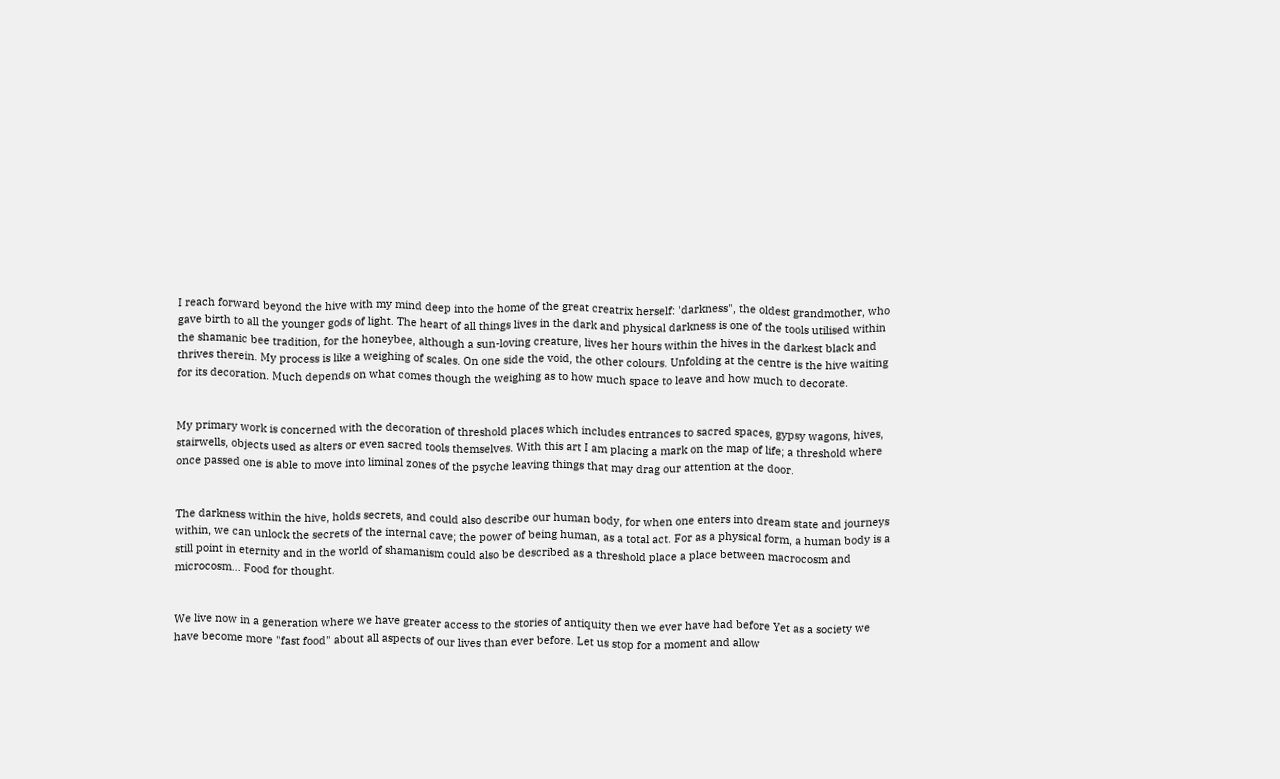I reach forward beyond the hive with my mind deep into the home of the great creatrix herself: 'darkness", the oldest grandmother, who gave birth to all the younger gods of light. The heart of all things lives in the dark and physical darkness is one of the tools utilised within the shamanic bee tradition, for the honeybee, although a sun-loving creature, lives her hours within the hives in the darkest black and thrives therein. My process is like a weighing of scales. On one side the void, the other colours. Unfolding at the centre is the hive waiting for its decoration. Much depends on what comes though the weighing as to how much space to leave and how much to decorate.


My primary work is concerned with the decoration of threshold places which includes entrances to sacred spaces, gypsy wagons, hives, stairwells, objects used as alters or even sacred tools themselves. With this art I am placing a mark on the map of life; a threshold where once passed one is able to move into liminal zones of the psyche leaving things that may drag our attention at the door.


The darkness within the hive, holds secrets, and could also describe our human body, for when one enters into dream state and journeys within, we can unlock the secrets of the internal cave; the power of being human, as a total act. For as a physical form, a human body is a still point in eternity and in the world of shamanism could also be described as a threshold place a place between macrocosm and microcosm... Food for thought.


We live now in a generation where we have greater access to the stories of antiquity then we ever have had before Yet as a society we have become more "fast food" about all aspects of our lives than ever before. Let us stop for a moment and allow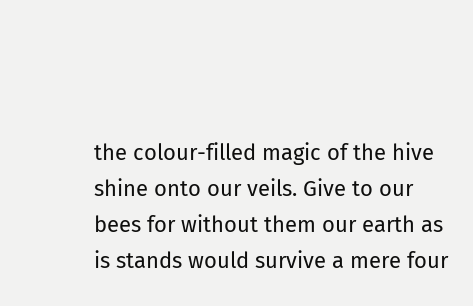the colour-filled magic of the hive shine onto our veils. Give to our bees for without them our earth as is stands would survive a mere four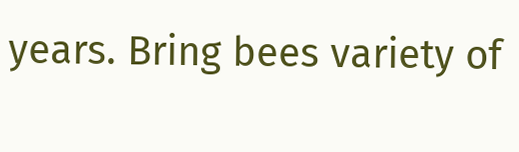years. Bring bees variety of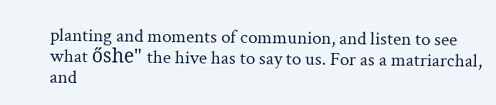planting and moments of communion, and listen to see what őshe" the hive has to say to us. For as a matriarchal, and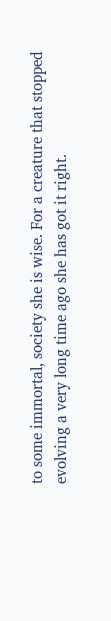to some immortal, society she is wise. For a creature that stopped evolving a very long time ago she has got it right.